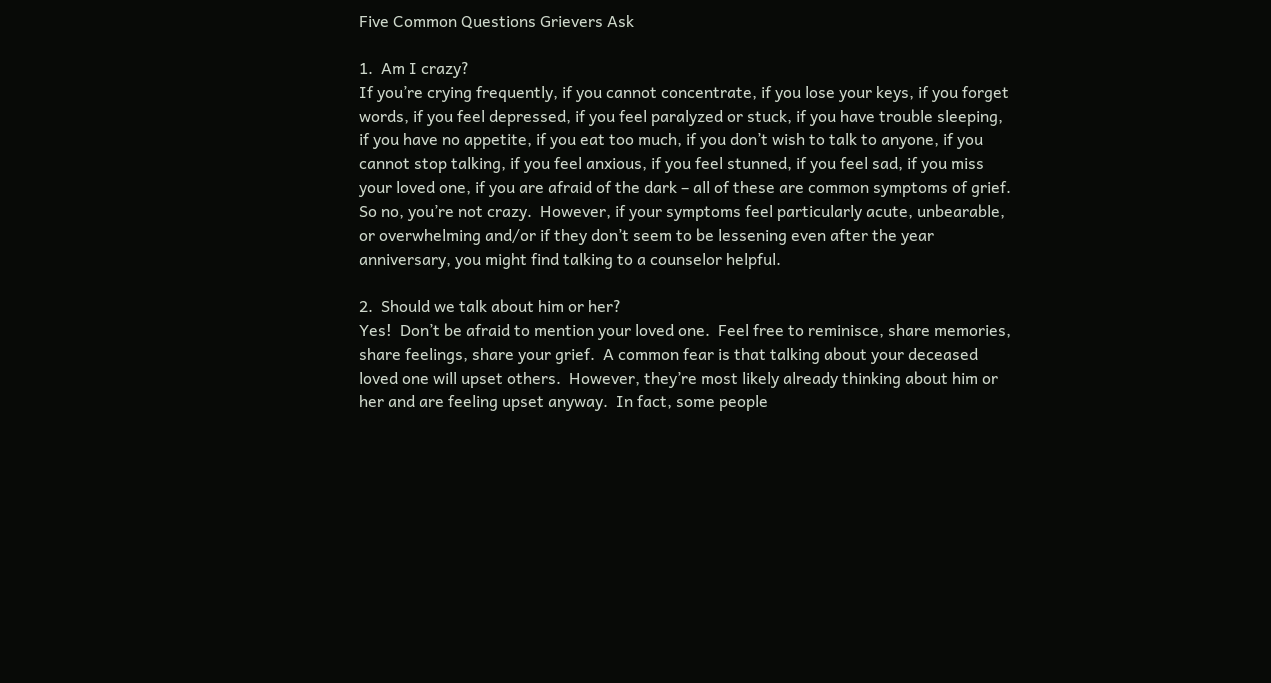Five Common Questions Grievers Ask

1.  Am I crazy?
If you’re crying frequently, if you cannot concentrate, if you lose your keys, if you forget words, if you feel depressed, if you feel paralyzed or stuck, if you have trouble sleeping, if you have no appetite, if you eat too much, if you don’t wish to talk to anyone, if you cannot stop talking, if you feel anxious, if you feel stunned, if you feel sad, if you miss your loved one, if you are afraid of the dark – all of these are common symptoms of grief.  So no, you’re not crazy.  However, if your symptoms feel particularly acute, unbearable, or overwhelming and/or if they don’t seem to be lessening even after the year anniversary, you might find talking to a counselor helpful.

2.  Should we talk about him or her?
Yes!  Don’t be afraid to mention your loved one.  Feel free to reminisce, share memories, share feelings, share your grief.  A common fear is that talking about your deceased loved one will upset others.  However, they’re most likely already thinking about him or her and are feeling upset anyway.  In fact, some people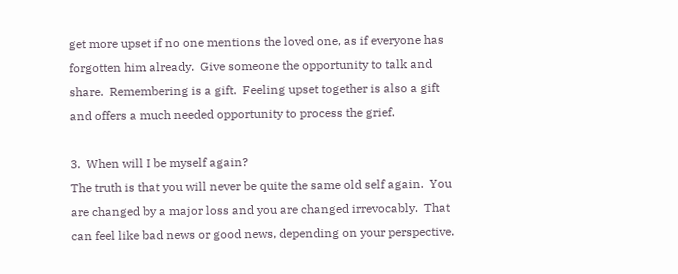get more upset if no one mentions the loved one, as if everyone has forgotten him already.  Give someone the opportunity to talk and share.  Remembering is a gift.  Feeling upset together is also a gift and offers a much needed opportunity to process the grief.

3.  When will I be myself again?
The truth is that you will never be quite the same old self again.  You are changed by a major loss and you are changed irrevocably.  That can feel like bad news or good news, depending on your perspective.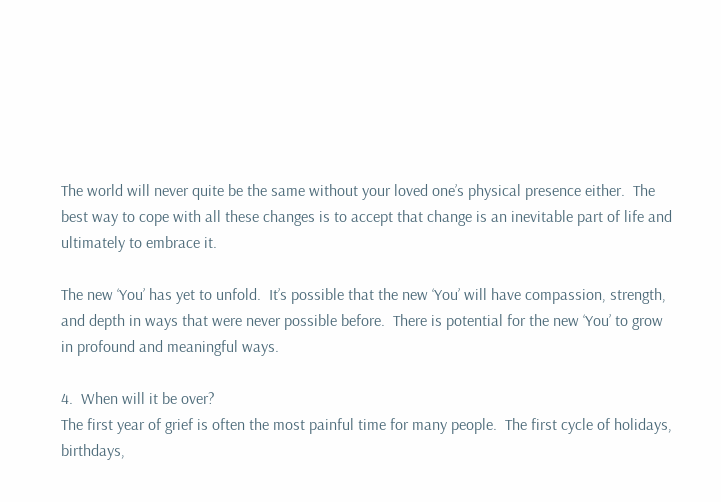The world will never quite be the same without your loved one’s physical presence either.  The best way to cope with all these changes is to accept that change is an inevitable part of life and ultimately to embrace it.

The new ‘You’ has yet to unfold.  It’s possible that the new ‘You’ will have compassion, strength, and depth in ways that were never possible before.  There is potential for the new ‘You’ to grow in profound and meaningful ways.

4.  When will it be over?
The first year of grief is often the most painful time for many people.  The first cycle of holidays, birthdays,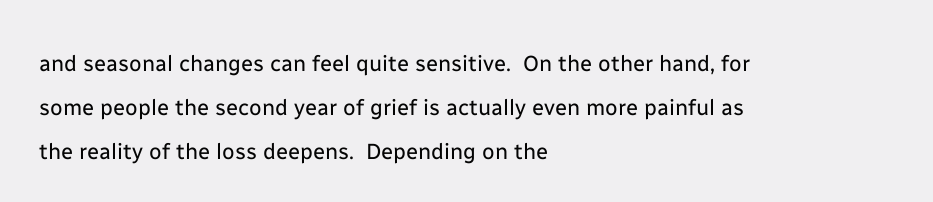and seasonal changes can feel quite sensitive.  On the other hand, for some people the second year of grief is actually even more painful as the reality of the loss deepens.  Depending on the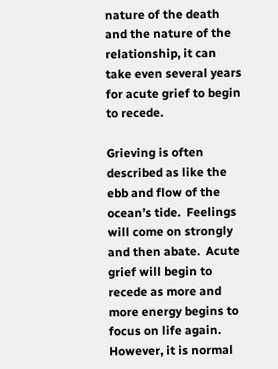nature of the death and the nature of the relationship, it can take even several years for acute grief to begin to recede.

Grieving is often described as like the ebb and flow of the ocean’s tide.  Feelings will come on strongly and then abate.  Acute grief will begin to recede as more and more energy begins to focus on life again.
However, it is normal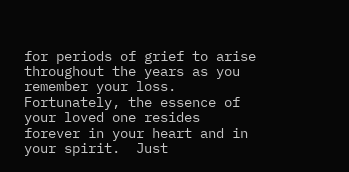for periods of grief to arise throughout the years as you remember your loss.  Fortunately, the essence of your loved one resides forever in your heart and in your spirit.  Just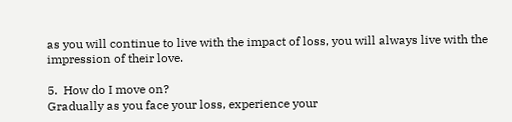as you will continue to live with the impact of loss, you will always live with the impression of their love.

5.  How do I move on?
Gradually as you face your loss, experience your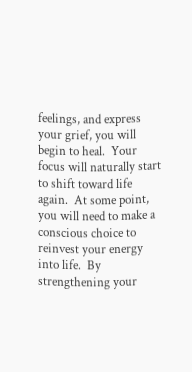feelings, and express your grief, you will begin to heal.  Your focus will naturally start to shift toward life again.  At some point, you will need to make a conscious choice to reinvest your energy into life.  By strengthening your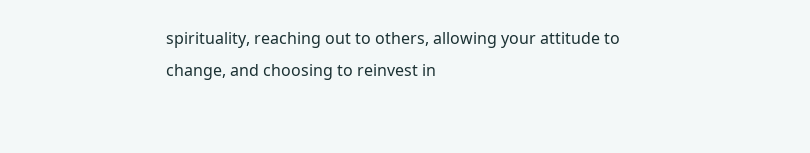spirituality, reaching out to others, allowing your attitude to change, and choosing to reinvest in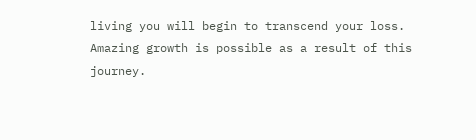living you will begin to transcend your loss.  Amazing growth is possible as a result of this journey.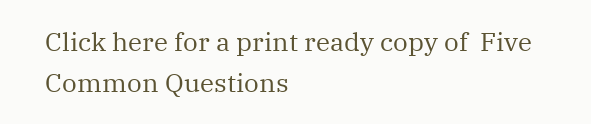Click here for a print ready copy of  Five Common Questions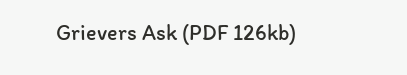Grievers Ask (PDF 126kb)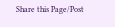Share this Page/Post